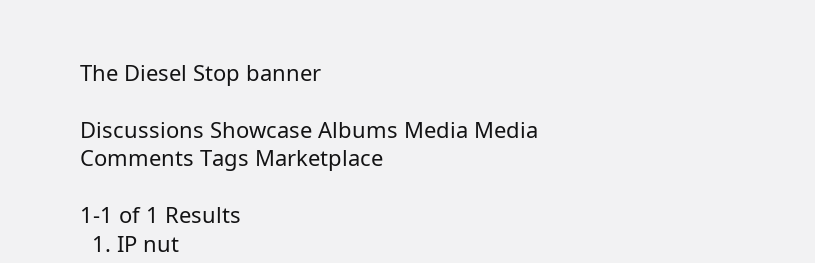The Diesel Stop banner

Discussions Showcase Albums Media Media Comments Tags Marketplace

1-1 of 1 Results
  1. IP nut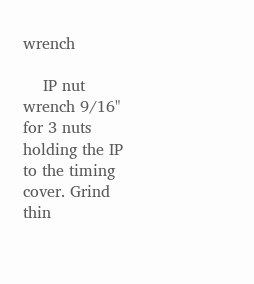wrench

    IP nut wrench 9/16" for 3 nuts holding the IP to the timing cover. Grind thin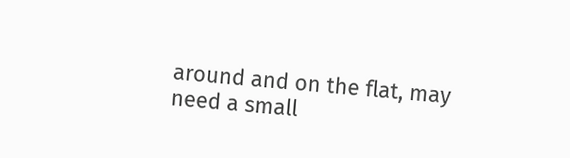around and on the flat, may need a small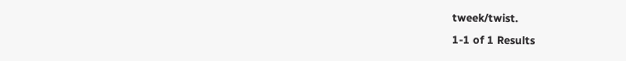tweek/twist.
1-1 of 1 Results